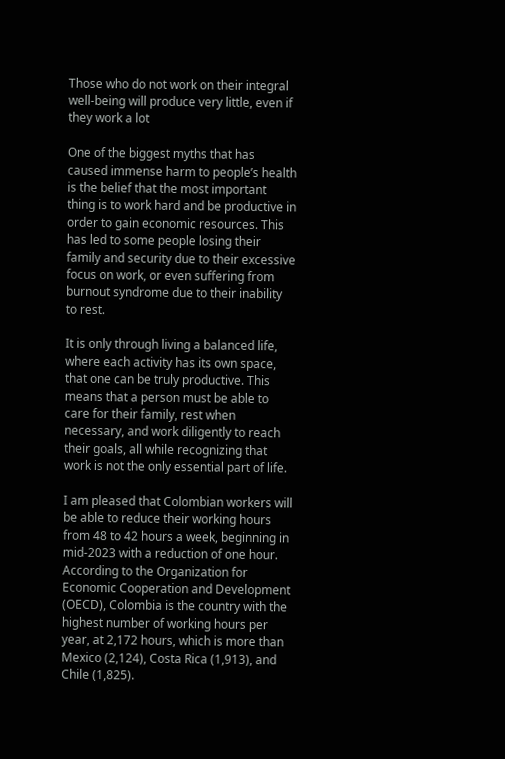Those who do not work on their integral well-being will produce very little, even if they work a lot

One of the biggest myths that has caused immense harm to people’s health is the belief that the most important thing is to work hard and be productive in order to gain economic resources. This has led to some people losing their family and security due to their excessive focus on work, or even suffering from burnout syndrome due to their inability to rest.

It is only through living a balanced life, where each activity has its own space, that one can be truly productive. This means that a person must be able to care for their family, rest when necessary, and work diligently to reach their goals, all while recognizing that work is not the only essential part of life.

I am pleased that Colombian workers will be able to reduce their working hours from 48 to 42 hours a week, beginning in mid-2023 with a reduction of one hour. According to the Organization for Economic Cooperation and Development (OECD), Colombia is the country with the highest number of working hours per year, at 2,172 hours, which is more than Mexico (2,124), Costa Rica (1,913), and Chile (1,825).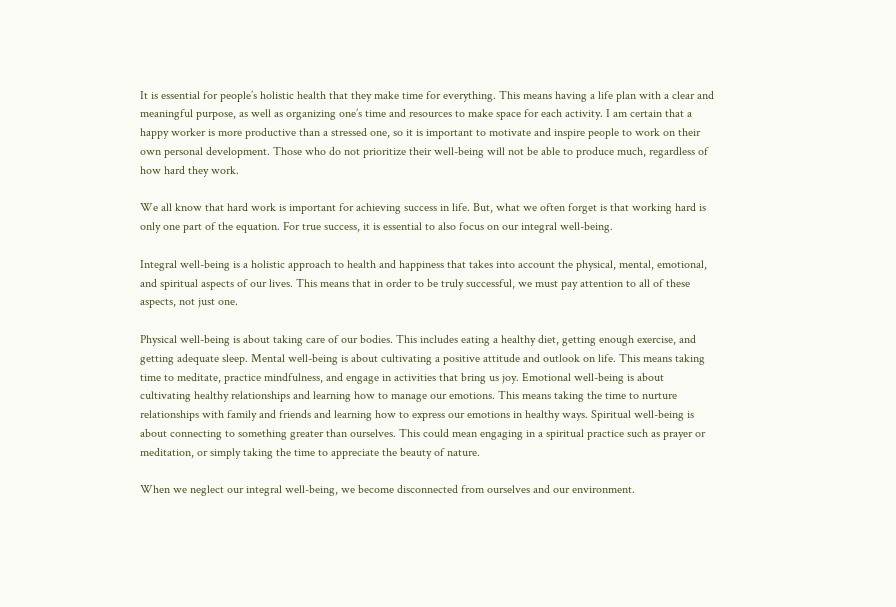It is essential for people’s holistic health that they make time for everything. This means having a life plan with a clear and meaningful purpose, as well as organizing one’s time and resources to make space for each activity. I am certain that a happy worker is more productive than a stressed one, so it is important to motivate and inspire people to work on their own personal development. Those who do not prioritize their well-being will not be able to produce much, regardless of how hard they work.

We all know that hard work is important for achieving success in life. But, what we often forget is that working hard is only one part of the equation. For true success, it is essential to also focus on our integral well-being.

Integral well-being is a holistic approach to health and happiness that takes into account the physical, mental, emotional, and spiritual aspects of our lives. This means that in order to be truly successful, we must pay attention to all of these aspects, not just one.

Physical well-being is about taking care of our bodies. This includes eating a healthy diet, getting enough exercise, and getting adequate sleep. Mental well-being is about cultivating a positive attitude and outlook on life. This means taking time to meditate, practice mindfulness, and engage in activities that bring us joy. Emotional well-being is about cultivating healthy relationships and learning how to manage our emotions. This means taking the time to nurture relationships with family and friends and learning how to express our emotions in healthy ways. Spiritual well-being is about connecting to something greater than ourselves. This could mean engaging in a spiritual practice such as prayer or meditation, or simply taking the time to appreciate the beauty of nature.

When we neglect our integral well-being, we become disconnected from ourselves and our environment.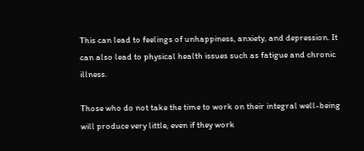This can lead to feelings of unhappiness, anxiety, and depression. It can also lead to physical health issues such as fatigue and chronic illness.

Those who do not take the time to work on their integral well-being will produce very little, even if they work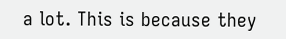a lot. This is because they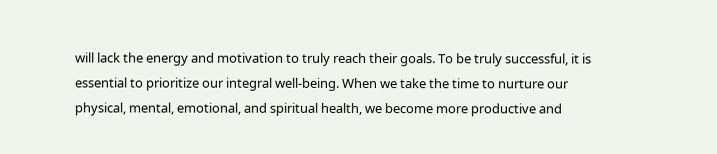will lack the energy and motivation to truly reach their goals. To be truly successful, it is essential to prioritize our integral well-being. When we take the time to nurture our physical, mental, emotional, and spiritual health, we become more productive and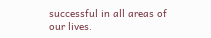successful in all areas of our lives.